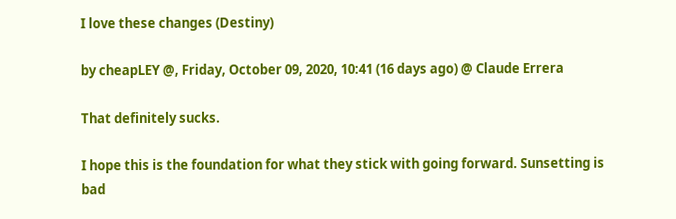I love these changes (Destiny)

by cheapLEY @, Friday, October 09, 2020, 10:41 (16 days ago) @ Claude Errera

That definitely sucks.

I hope this is the foundation for what they stick with going forward. Sunsetting is bad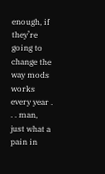enough, if they’re going to change the way mods works every year . . . man, just what a pain in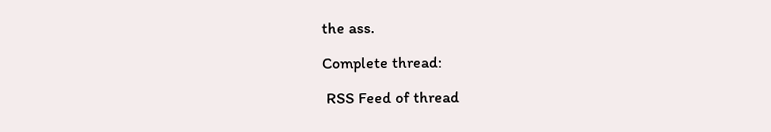the ass.

Complete thread:

 RSS Feed of thread